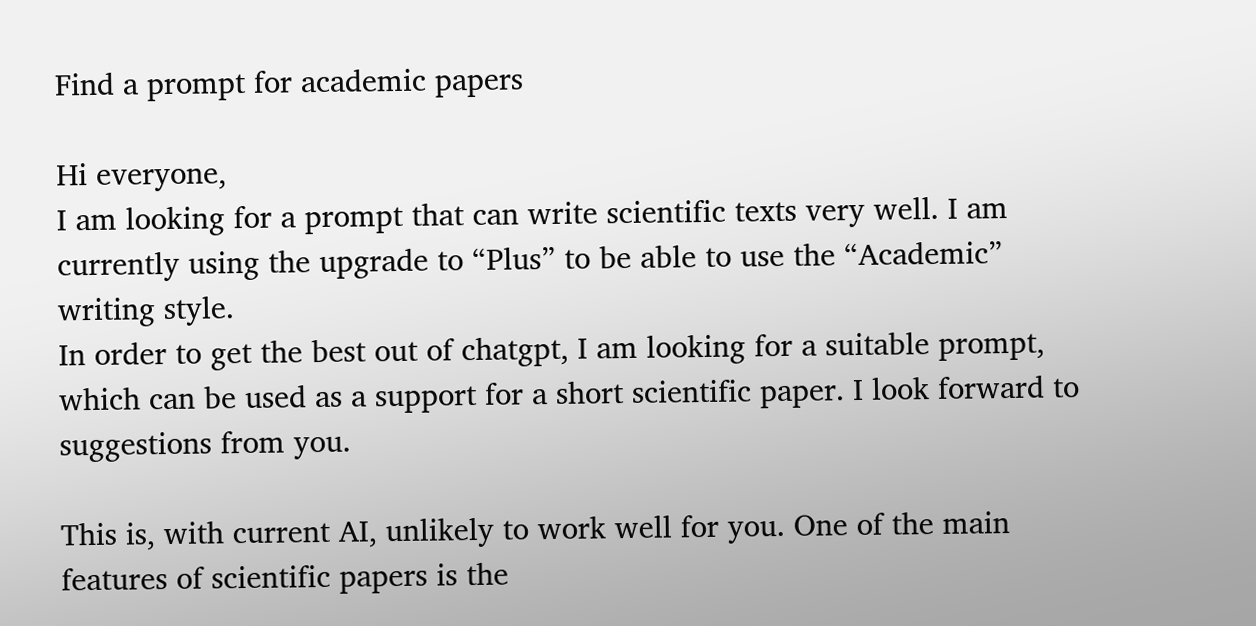Find a prompt for academic papers

Hi everyone,
I am looking for a prompt that can write scientific texts very well. I am currently using the upgrade to “Plus” to be able to use the “Academic” writing style.
In order to get the best out of chatgpt, I am looking for a suitable prompt, which can be used as a support for a short scientific paper. I look forward to suggestions from you.

This is, with current AI, unlikely to work well for you. One of the main features of scientific papers is the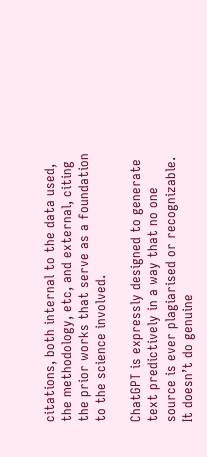citations, both internal to the data used, the methodology, etc, and external, citing the prior works that serve as a foundation to the science involved.

ChatGPT is expressly designed to generate text predictively in a way that no one source is ever plagiarised or recognizable. It doesn’t do genuine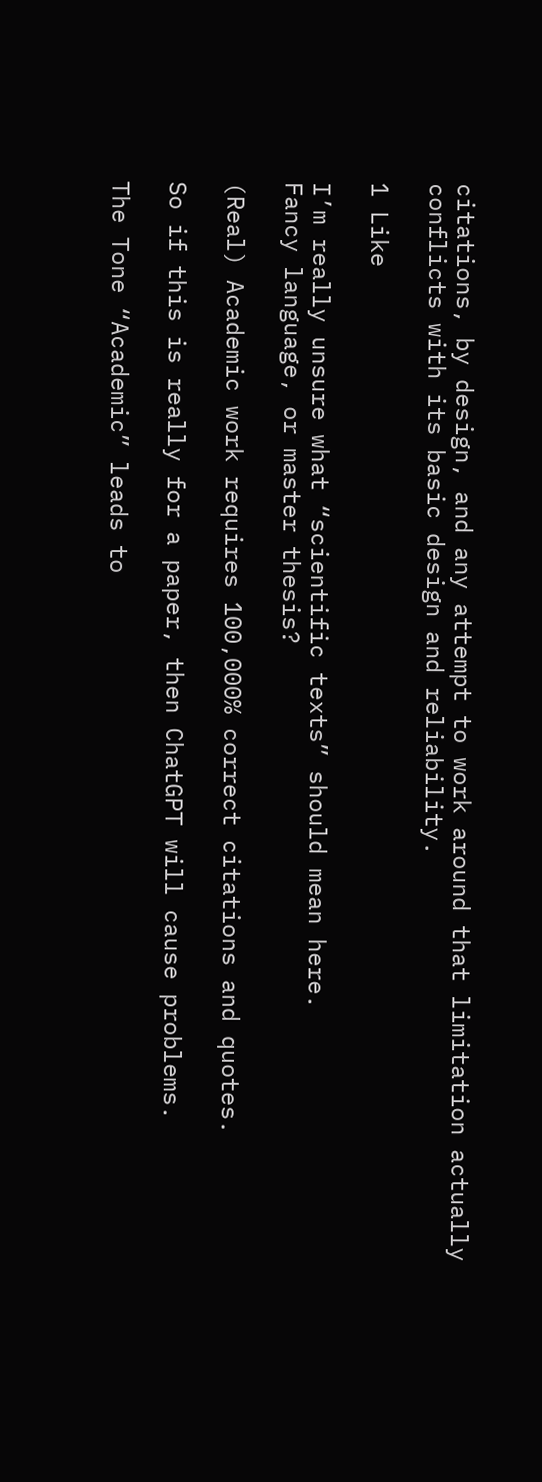citations, by design, and any attempt to work around that limitation actually conflicts with its basic design and reliability.

1 Like

I’m really unsure what “scientific texts” should mean here.
Fancy language, or master thesis?

(Real) Academic work requires 100,000% correct citations and quotes.

So if this is really for a paper, then ChatGPT will cause problems.

The Tone “Academic” leads to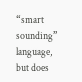“smart sounding” language, but does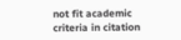not fit academic criteria in citation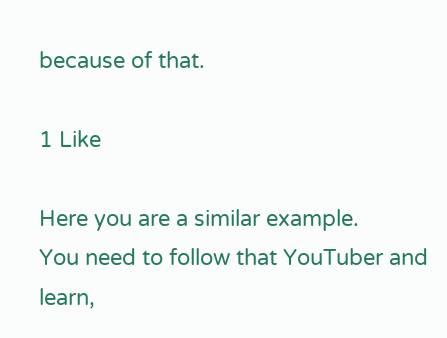because of that.

1 Like

Here you are a similar example.
You need to follow that YouTuber and learn,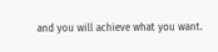and you will achieve what you want.